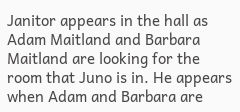Janitor appears in the hall as Adam Maitland and Barbara Maitland are looking for the room that Juno is in. He appears when Adam and Barbara are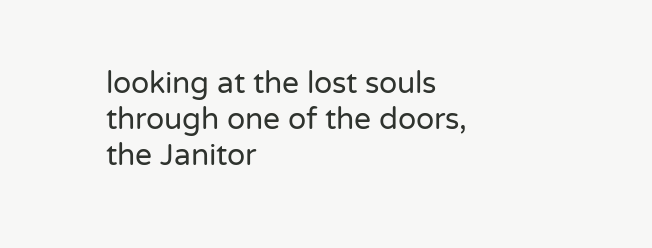looking at the lost souls through one of the doors, the Janitor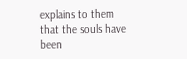explains to them that the souls have been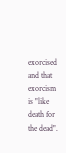exorcised and that exorcism is "like death for the dead".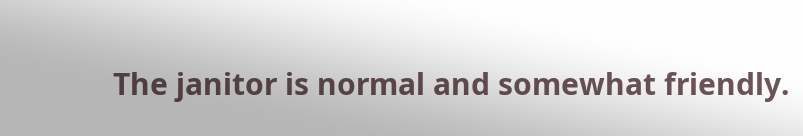The janitor is normal and somewhat friendly.